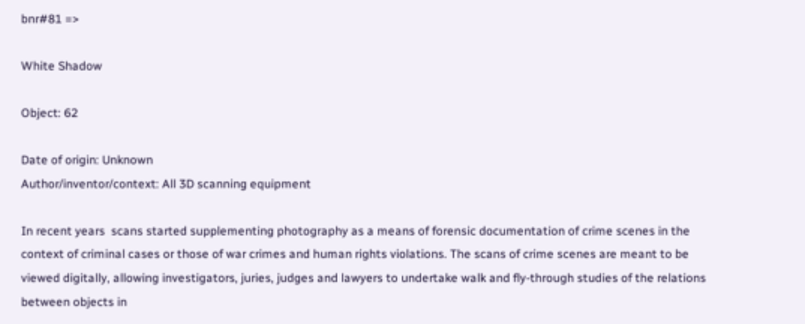bnr#81 =>

White Shadow

Object: 62

Date of origin: Unknown
Author/inventor/context: All 3D scanning equipment

In recent years  scans started supplementing photography as a means of forensic documentation of crime scenes in the context of criminal cases or those of war crimes and human rights violations. The scans of crime scenes are meant to be viewed digitally, allowing investigators, juries, judges and lawyers to undertake walk and fly-through studies of the relations between objects in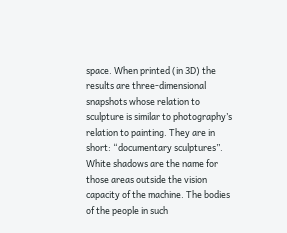space. When printed (in 3D) the results are three-dimensional snapshots whose relation to sculpture is similar to photography’s relation to painting. They are in short: “documentary sculptures”. White shadows are the name for those areas outside the vision capacity of the machine. The bodies of the people in such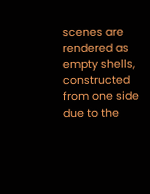scenes are rendered as empty shells, constructed from one side due to the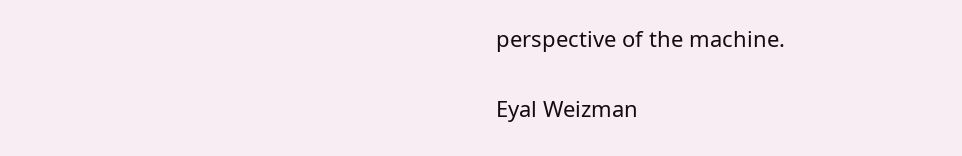perspective of the machine.

Eyal Weizman